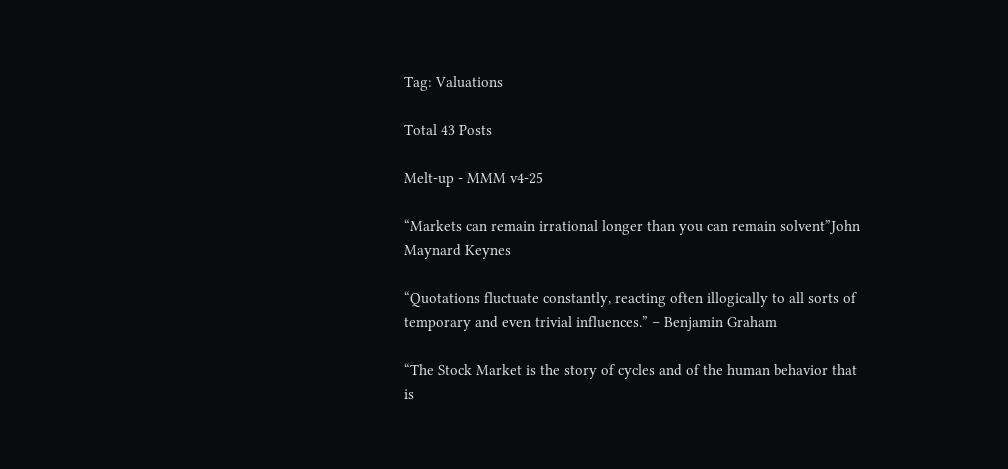Tag: Valuations

Total 43 Posts

Melt-up - MMM v4-25

“Markets can remain irrational longer than you can remain solvent”John Maynard Keynes

“Quotations fluctuate constantly, reacting often illogically to all sorts of temporary and even trivial influences.” – Benjamin Graham

“The Stock Market is the story of cycles and of the human behavior that is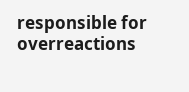responsible for overreactions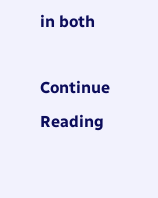in both

Continue Reading